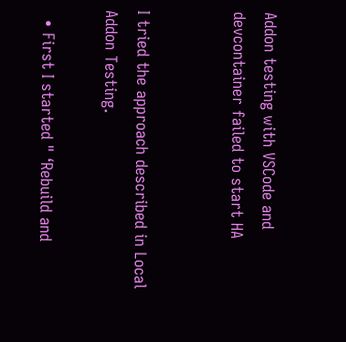Addon testing with VSCode and devcontainer failed to start HA


I tried the approach described in Local Addon Testing.

  • First I started " ‘Rebuild and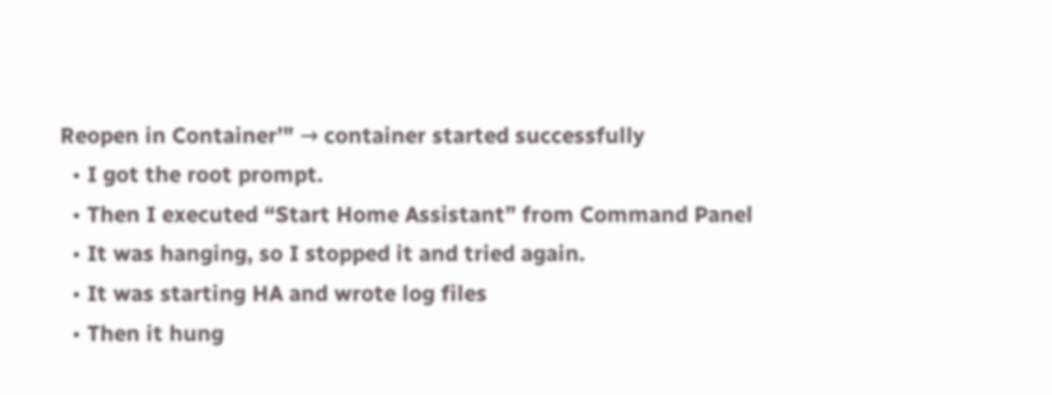Reopen in Container’" → container started successfully
  • I got the root prompt.
  • Then I executed “Start Home Assistant” from Command Panel
  • It was hanging, so I stopped it and tried again.
  • It was starting HA and wrote log files
  • Then it hung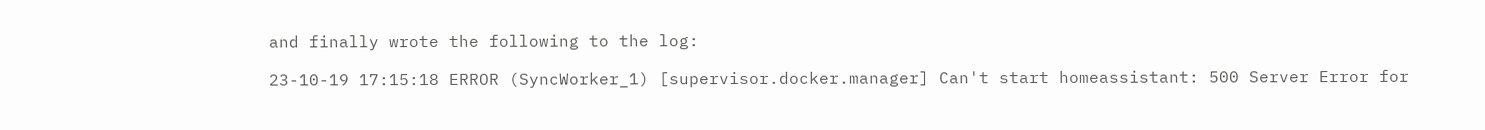and finally wrote the following to the log:

23-10-19 17:15:18 ERROR (SyncWorker_1) [supervisor.docker.manager] Can't start homeassistant: 500 Server Error for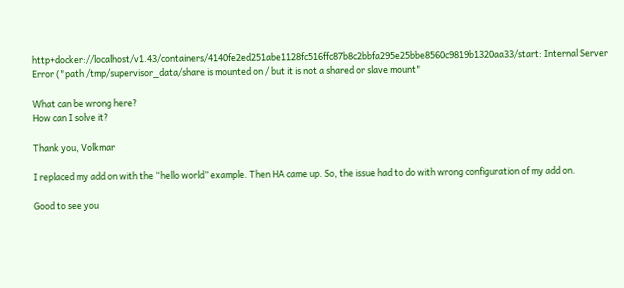http+docker://localhost/v1.43/containers/4140fe2ed251abe1128fc516ffc87b8c2bbfa295e25bbe8560c9819b1320aa33/start: Internal Server Error ("path /tmp/supervisor_data/share is mounted on / but it is not a shared or slave mount"

What can be wrong here?
How can I solve it?

Thank you, Volkmar

I replaced my add on with the “hello world” example. Then HA came up. So, the issue had to do with wrong configuration of my add on.

Good to see you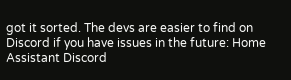got it sorted. The devs are easier to find on Discord if you have issues in the future: Home Assistant Discord